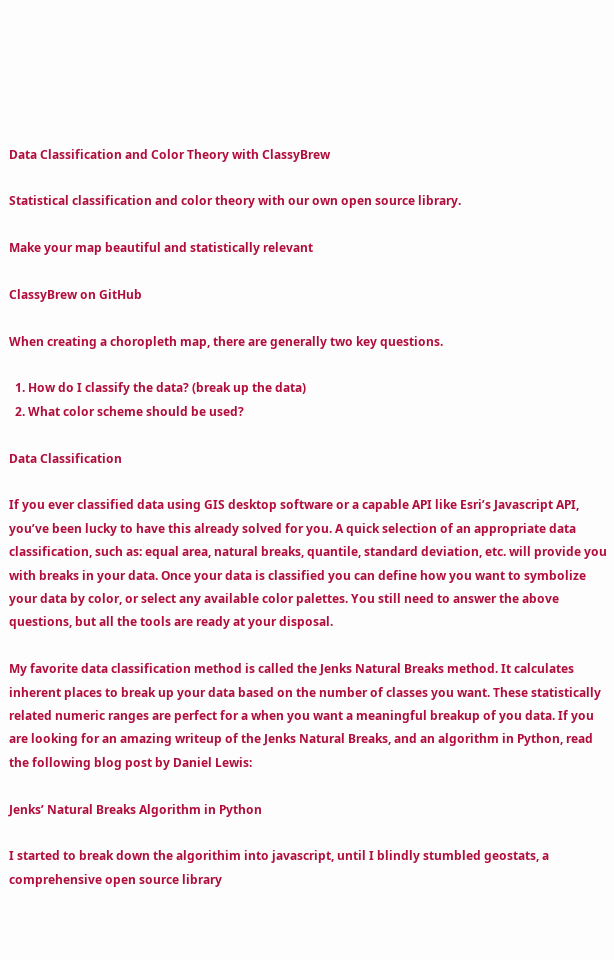Data Classification and Color Theory with ClassyBrew

Statistical classification and color theory with our own open source library.

Make your map beautiful and statistically relevant

ClassyBrew on GitHub

When creating a choropleth map, there are generally two key questions.

  1. How do I classify the data? (break up the data)
  2. What color scheme should be used?

Data Classification

If you ever classified data using GIS desktop software or a capable API like Esri’s Javascript API, you’ve been lucky to have this already solved for you. A quick selection of an appropriate data classification, such as: equal area, natural breaks, quantile, standard deviation, etc. will provide you with breaks in your data. Once your data is classified you can define how you want to symbolize your data by color, or select any available color palettes. You still need to answer the above questions, but all the tools are ready at your disposal.

My favorite data classification method is called the Jenks Natural Breaks method. It calculates inherent places to break up your data based on the number of classes you want. These statistically related numeric ranges are perfect for a when you want a meaningful breakup of you data. If you are looking for an amazing writeup of the Jenks Natural Breaks, and an algorithm in Python, read the following blog post by Daniel Lewis:

Jenks’ Natural Breaks Algorithm in Python

I started to break down the algorithim into javascript, until I blindly stumbled geostats, a comprehensive open source library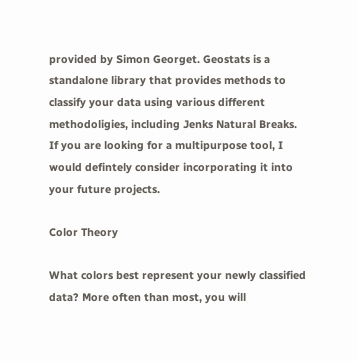provided by Simon Georget. Geostats is a standalone library that provides methods to classify your data using various different methodoligies, including Jenks Natural Breaks. If you are looking for a multipurpose tool, I would defintely consider incorporating it into your future projects.

Color Theory

What colors best represent your newly classified data? More often than most, you will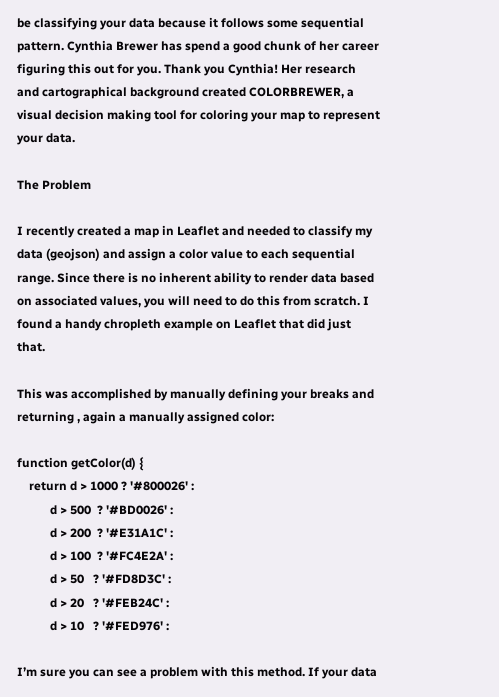be classifying your data because it follows some sequential pattern. Cynthia Brewer has spend a good chunk of her career figuring this out for you. Thank you Cynthia! Her research and cartographical background created COLORBREWER, a visual decision making tool for coloring your map to represent your data.

The Problem

I recently created a map in Leaflet and needed to classify my data (geojson) and assign a color value to each sequential range. Since there is no inherent ability to render data based on associated values, you will need to do this from scratch. I found a handy chropleth example on Leaflet that did just that.

This was accomplished by manually defining your breaks and returning , again a manually assigned color:

function getColor(d) {
    return d > 1000 ? '#800026' :
           d > 500  ? '#BD0026' :
           d > 200  ? '#E31A1C' :
           d > 100  ? '#FC4E2A' :
           d > 50   ? '#FD8D3C' :
           d > 20   ? '#FEB24C' :
           d > 10   ? '#FED976' :

I’m sure you can see a problem with this method. If your data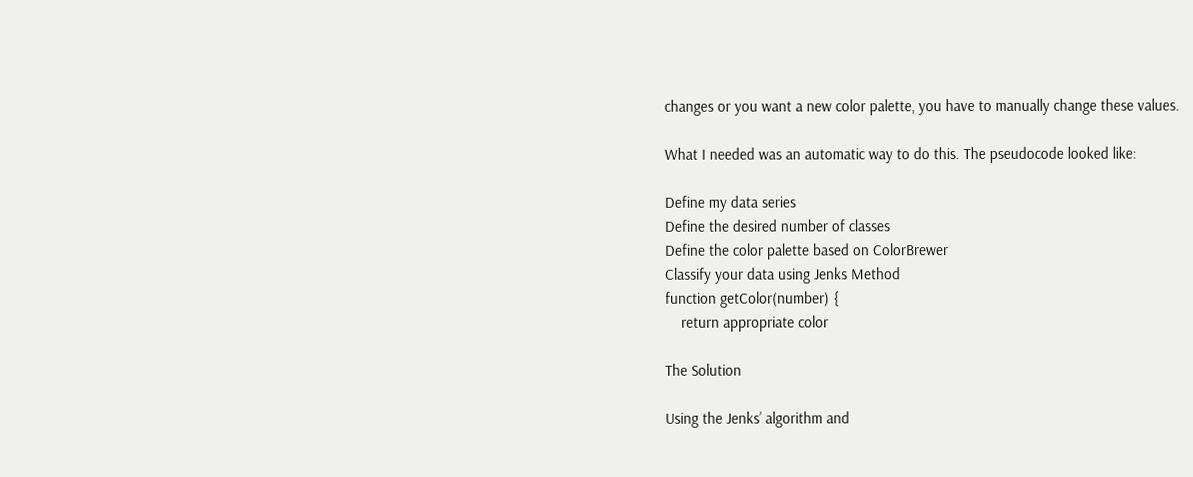changes or you want a new color palette, you have to manually change these values.

What I needed was an automatic way to do this. The pseudocode looked like:

Define my data series
Define the desired number of classes
Define the color palette based on ColorBrewer
Classify your data using Jenks Method
function getColor(number) {
    return appropriate color

The Solution

Using the Jenks’ algorithm and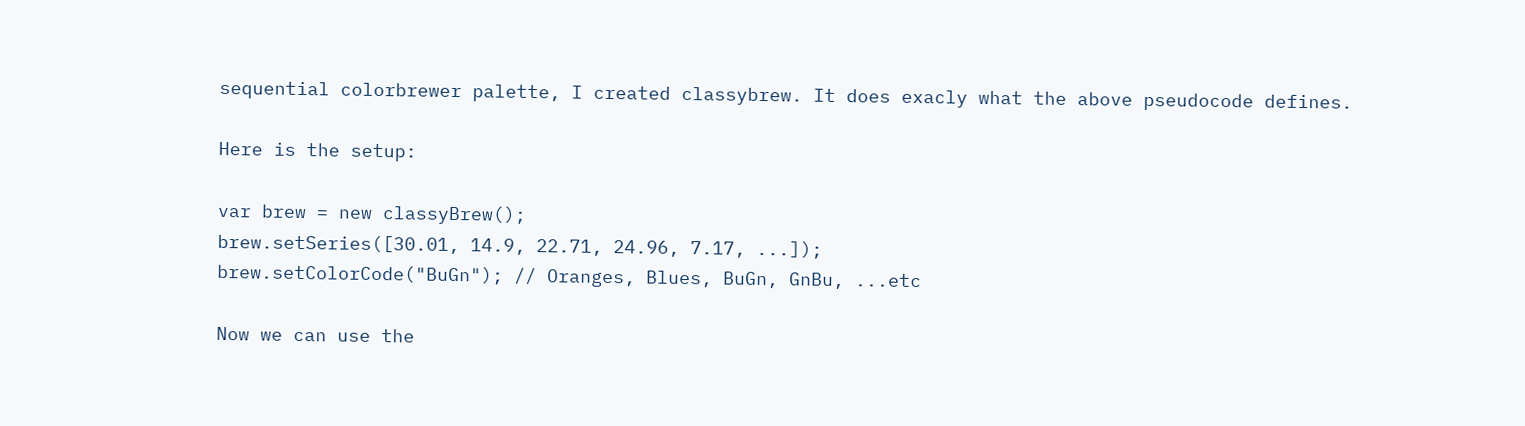sequential colorbrewer palette, I created classybrew. It does exacly what the above pseudocode defines.

Here is the setup:

var brew = new classyBrew();
brew.setSeries([30.01, 14.9, 22.71, 24.96, 7.17, ...]);
brew.setColorCode("BuGn"); // Oranges, Blues, BuGn, GnBu, ...etc

Now we can use the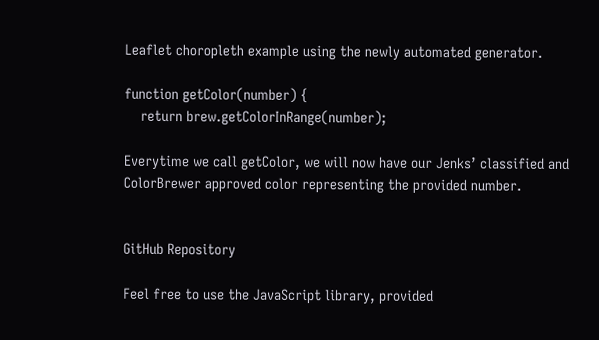Leaflet choropleth example using the newly automated generator.

function getColor(number) {
    return brew.getColorInRange(number);

Everytime we call getColor, we will now have our Jenks’ classified and ColorBrewer approved color representing the provided number.


GitHub Repository

Feel free to use the JavaScript library, provided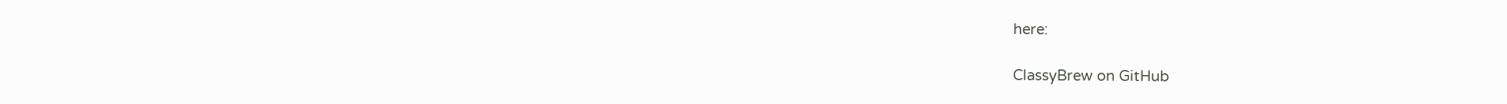here:

ClassyBrew on GitHub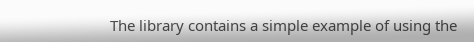The library contains a simple example of using the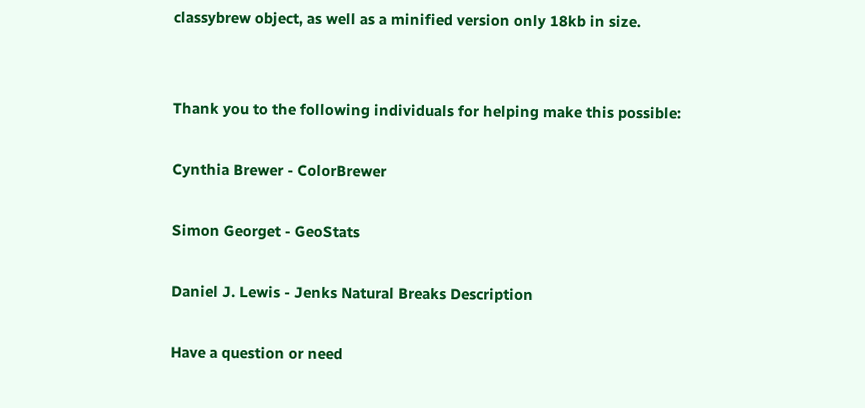classybrew object, as well as a minified version only 18kb in size.


Thank you to the following individuals for helping make this possible:

Cynthia Brewer - ColorBrewer

Simon Georget - GeoStats

Daniel J. Lewis - Jenks Natural Breaks Description

Have a question or need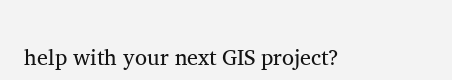help with your next GIS project?